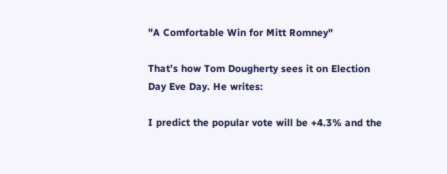"A Comfortable Win for Mitt Romney"

That’s how Tom Dougherty sees it on Election Day Eve Day. He writes:

I predict the popular vote will be +4.3% and the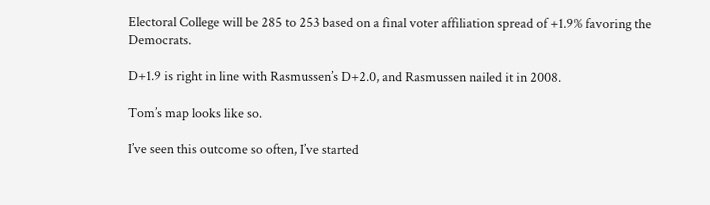Electoral College will be 285 to 253 based on a final voter affiliation spread of +1.9% favoring the Democrats.

D+1.9 is right in line with Rasmussen’s D+2.0, and Rasmussen nailed it in 2008.

Tom’s map looks like so.

I’ve seen this outcome so often, I’ve started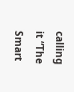calling it “The Smart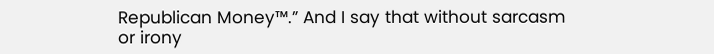Republican Money™.” And I say that without sarcasm or irony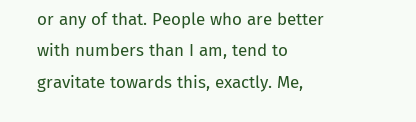or any of that. People who are better with numbers than I am, tend to gravitate towards this, exactly. Me,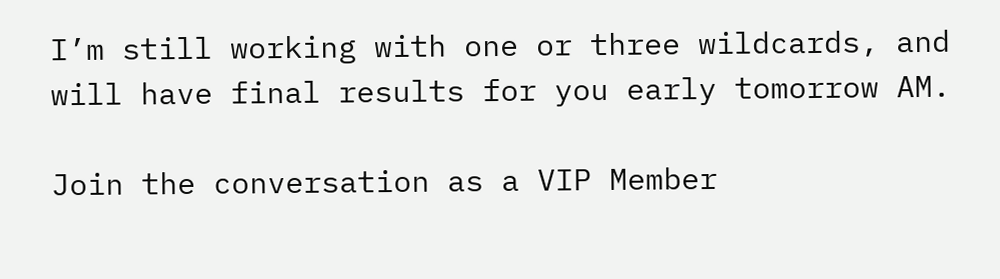I’m still working with one or three wildcards, and will have final results for you early tomorrow AM.

Join the conversation as a VIP Member